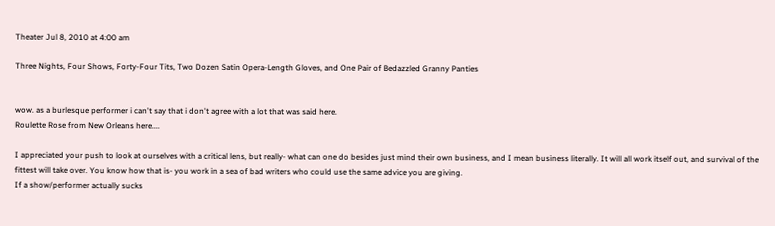Theater Jul 8, 2010 at 4:00 am

Three Nights, Four Shows, Forty-Four Tits, Two Dozen Satin Opera-Length Gloves, and One Pair of Bedazzled Granny Panties


wow. as a burlesque performer i can't say that i don't agree with a lot that was said here.
Roulette Rose from New Orleans here....

I appreciated your push to look at ourselves with a critical lens, but really- what can one do besides just mind their own business, and I mean business literally. It will all work itself out, and survival of the fittest will take over. You know how that is- you work in a sea of bad writers who could use the same advice you are giving.
If a show/performer actually sucks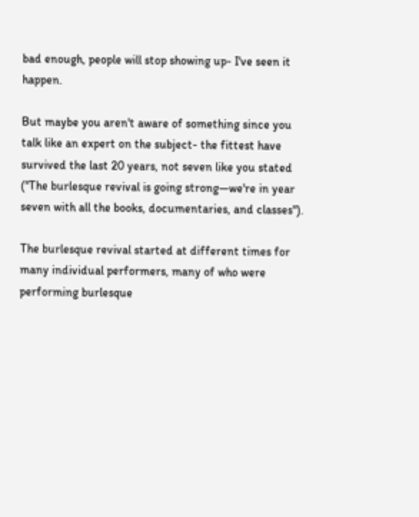bad enough, people will stop showing up- I've seen it happen.

But maybe you aren't aware of something since you talk like an expert on the subject- the fittest have survived the last 20 years, not seven like you stated ("The burlesque revival is going strong—we're in year seven with all the books, documentaries, and classes").

The burlesque revival started at different times for many individual performers, many of who were performing burlesque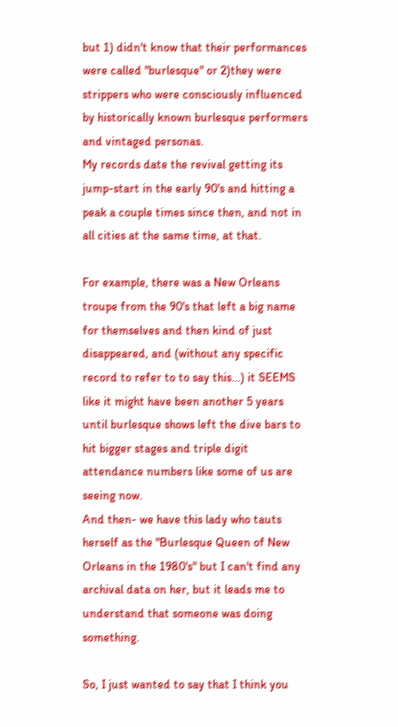but 1) didn't know that their performances were called "burlesque" or 2)they were strippers who were consciously influenced by historically known burlesque performers and vintaged personas.
My records date the revival getting its jump-start in the early 90's and hitting a peak a couple times since then, and not in all cities at the same time, at that.

For example, there was a New Orleans troupe from the 90's that left a big name for themselves and then kind of just disappeared, and (without any specific record to refer to to say this...) it SEEMS like it might have been another 5 years until burlesque shows left the dive bars to hit bigger stages and triple digit attendance numbers like some of us are seeing now.
And then- we have this lady who tauts herself as the "Burlesque Queen of New Orleans in the 1980's" but I can't find any archival data on her, but it leads me to understand that someone was doing something.

So, I just wanted to say that I think you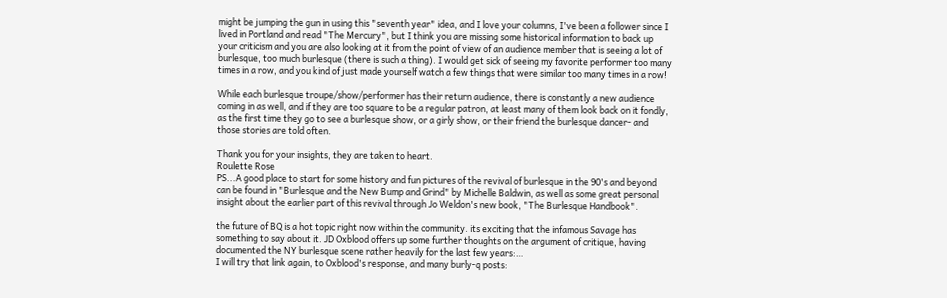might be jumping the gun in using this "seventh year" idea, and I love your columns, I've been a follower since I lived in Portland and read "The Mercury", but I think you are missing some historical information to back up your criticism and you are also looking at it from the point of view of an audience member that is seeing a lot of burlesque, too much burlesque (there is such a thing). I would get sick of seeing my favorite performer too many times in a row, and you kind of just made yourself watch a few things that were similar too many times in a row!

While each burlesque troupe/show/performer has their return audience, there is constantly a new audience coming in as well, and if they are too square to be a regular patron, at least many of them look back on it fondly, as the first time they go to see a burlesque show, or a girly show, or their friend the burlesque dancer- and those stories are told often.

Thank you for your insights, they are taken to heart.
Roulette Rose
PS...A good place to start for some history and fun pictures of the revival of burlesque in the 90's and beyond can be found in "Burlesque and the New Bump and Grind" by Michelle Baldwin, as well as some great personal insight about the earlier part of this revival through Jo Weldon's new book, "The Burlesque Handbook".

the future of BQ is a hot topic right now within the community. its exciting that the infamous Savage has something to say about it. JD Oxblood offers up some further thoughts on the argument of critique, having documented the NY burlesque scene rather heavily for the last few years:…
I will try that link again, to Oxblood's response, and many burly-q posts: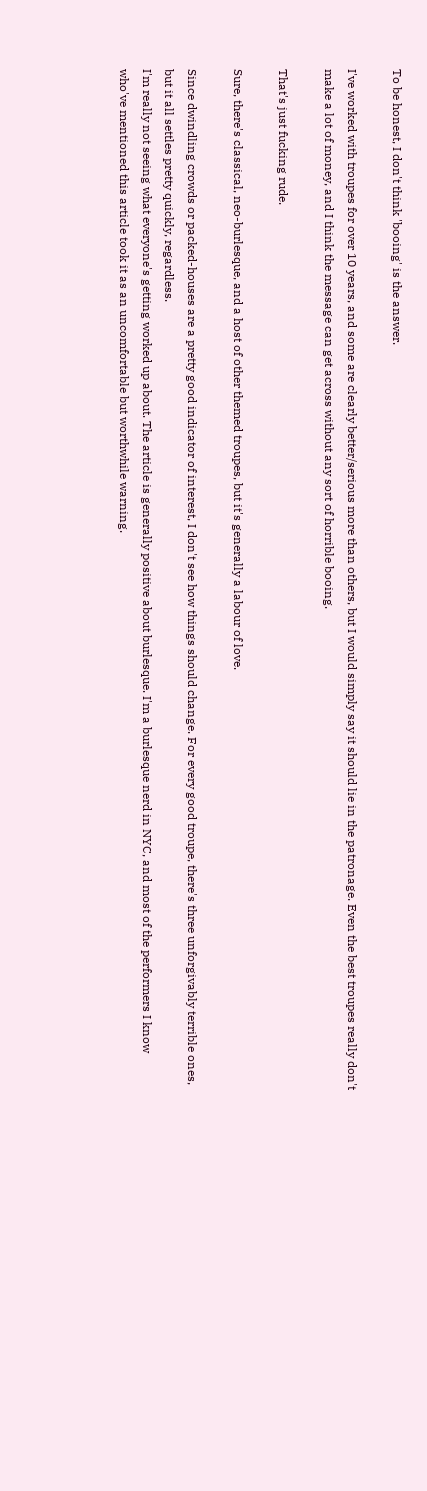To be honest, I don't think 'booing' is the answer.

I've worked with troupes for over 10 years, and some are clearly better/serious more than others, but I would simply say it should lie in the patronage. Even the best troupes really don't make a lot of money, and I think the message can get across without any sort of horrible booing.

That's just fucking rude.

Sure, there's classical, neo-burlesque, and a host of other themed troupes, but it's generally a labour of love.

Since dwindling crowds or packed-houses are a pretty good indicator of interest, I don't see how things should change. For every good troupe, there's three unforgivably terrible ones, but it all settles pretty quickly, regardless.
I'm really not seeing what everyone's getting worked up about. The article is generally positive about burlesque. I'm a burlesque nerd in NYC, and most of the performers I know who've mentioned this article took it as an uncomfortable but worthwhile warning.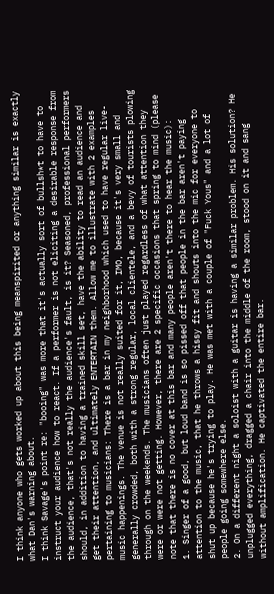I think anyone who gets worked up about this being meanspirited or anything similar is exactly what Dan's warning about.
I think Savage's point re: "booing" was more that it's actually sort of bullsh*t to have to instruct your audience how to react. If a performer is not eliciting a desirable response from the audience, that's not really the audience's fault, is it? Seasoned, professional performers should, in addition to having a trained skill set, have the ability to read an audience and get their attention, and ultimately ENTERTAIN them. Allow me to illustrate with 2 examples pertaining to musicians: There is a bar in my neighborhood which used to have regular live-music happenings. The venue is not really suited for it, IMO, because it's very small and generally crowded, both with a strong regular, local clientele, and a bevy of tourists plowing through on the weekends. The musicians often just played regardless of what attention they were or were not getting. However, there are 2 specific occasions that spring to mind (please note that there is no cover at this bar and many people aren't there to hear the music):
1. Singer of a good, but loud band is so pissed off that people in the bar aren't paying attention to the music, that he throws a hissy fit and shouts into the mic for everyone to shut up because he's trying to play. He was met with a couple of "Fuck Yous" and a lot of people going somewhere else.
2. On a different night a soloist with a guitar is having a similar problem. His solution? He unplugged everything, dragged a chair into the middle of the room, stood on it and sang without amplification. He captivated the entire bar.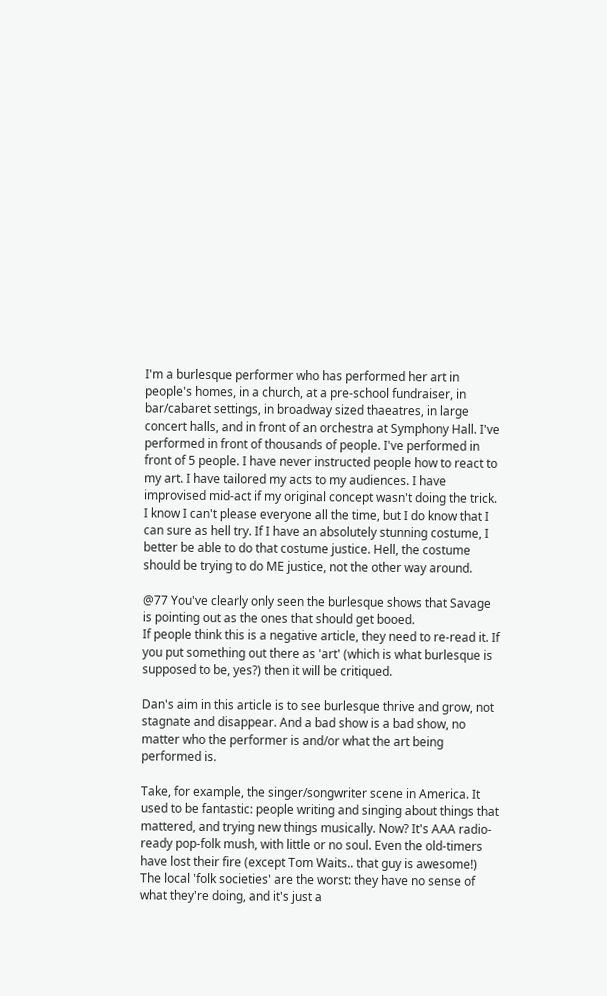I'm a burlesque performer who has performed her art in people's homes, in a church, at a pre-school fundraiser, in bar/cabaret settings, in broadway sized thaeatres, in large concert halls, and in front of an orchestra at Symphony Hall. I've performed in front of thousands of people. I've performed in front of 5 people. I have never instructed people how to react to my art. I have tailored my acts to my audiences. I have improvised mid-act if my original concept wasn't doing the trick. I know I can't please everyone all the time, but I do know that I can sure as hell try. If I have an absolutely stunning costume, I better be able to do that costume justice. Hell, the costume should be trying to do ME justice, not the other way around.

@77 You've clearly only seen the burlesque shows that Savage is pointing out as the ones that should get booed.
If people think this is a negative article, they need to re-read it. If you put something out there as 'art' (which is what burlesque is supposed to be, yes?) then it will be critiqued.

Dan's aim in this article is to see burlesque thrive and grow, not stagnate and disappear. And a bad show is a bad show, no matter who the performer is and/or what the art being performed is.

Take, for example, the singer/songwriter scene in America. It used to be fantastic: people writing and singing about things that mattered, and trying new things musically. Now? It's AAA radio-ready pop-folk mush, with little or no soul. Even the old-timers have lost their fire (except Tom Waits.. that guy is awesome!) The local 'folk societies' are the worst: they have no sense of what they're doing, and it's just a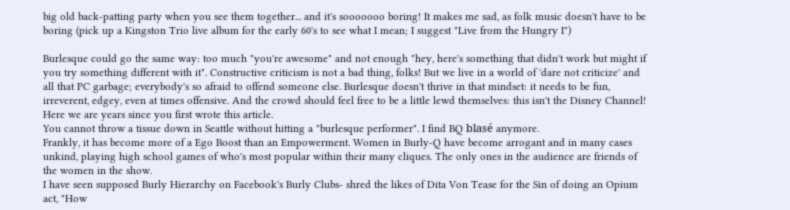big old back-patting party when you see them together... and it's sooooooo boring! It makes me sad, as folk music doesn't have to be boring (pick up a Kingston Trio live album for the early 60's to see what I mean; I suggest "Live from the Hungry I")

Burlesque could go the same way: too much "you're awesome" and not enough "hey, here's something that didn't work but might if you try something different with it". Constructive criticism is not a bad thing, folks! But we live in a world of 'dare not criticize' and all that PC garbage; everybody's so afraid to offend someone else. Burlesque doesn't thrive in that mindset: it needs to be fun, irreverent, edgey, even at times offensive. And the crowd should feel free to be a little lewd themselves: this isn't the Disney Channel!
Here we are years since you first wrote this article.
You cannot throw a tissue down in Seattle without hitting a "burlesque performer". I find BQ blasé anymore.
Frankly, it has become more of a Ego Boost than an Empowerment. Women in Burly-Q have become arrogant and in many cases unkind, playing high school games of who's most popular within their many cliques. The only ones in the audience are friends of the women in the show.
I have seen supposed Burly Hierarchy on Facebook's Burly Clubs- shred the likes of Dita Von Tease for the Sin of doing an Opium act, "How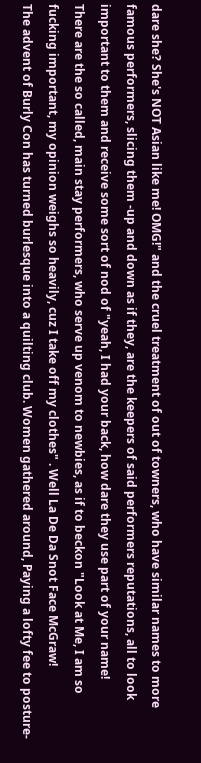dare she? She's NOT Asian like me! OMG!" and the cruel treatment of out of towners, who have similar names to more famous performers, slicing them -up and down as if they, are the keepers of said performers reputations, all to look important to them and receive some sort of nod of "yeah, I had your back, how dare they use part of your name!
There are the so called, main stay performers, who serve up venom to newbies, as if to beckon "Look at Me, I am so fucking important, my opinion weighs so heavily, cuz I take off my clothes" . Well La De Da Snot Face McGraw!
The advent of Burly Con has turned burlesque into a quilting club. Women gathered around, Paying a lofty fee to posture-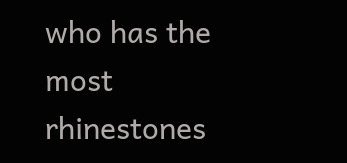who has the most rhinestones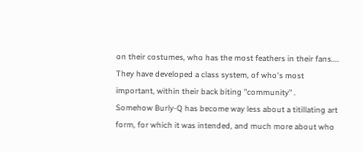on their costumes, who has the most feathers in their fans.... They have developed a class system, of who's most important, within their back biting "community" .
Somehow Burly-Q has become way less about a titillating art form, for which it was intended, and much more about who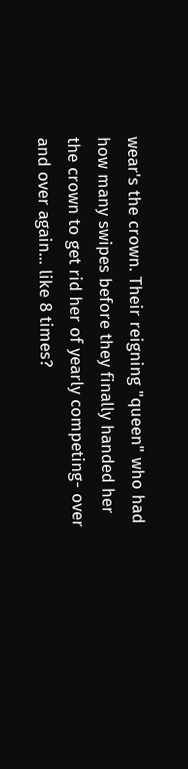wear's the crown. Their reigning "queen" who had how many swipes before they finally handed her the crown to get rid her of yearly competing- over and over again... like 8 times?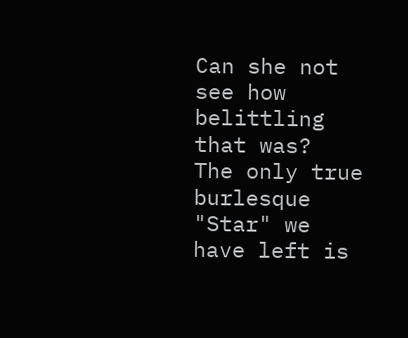Can she not see how belittling that was?
The only true burlesque "Star" we have left is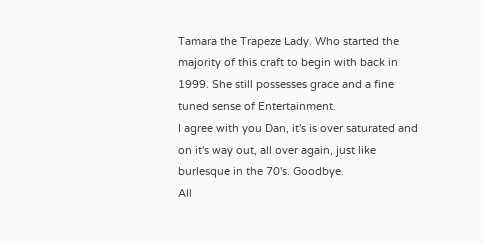Tamara the Trapeze Lady. Who started the majority of this craft to begin with back in 1999. She still possesses grace and a fine tuned sense of Entertainment.
I agree with you Dan, it's is over saturated and on it's way out, all over again, just like burlesque in the 70's. Goodbye.
All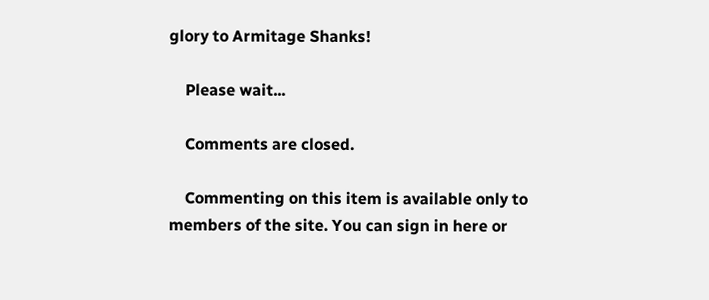glory to Armitage Shanks!

    Please wait...

    Comments are closed.

    Commenting on this item is available only to members of the site. You can sign in here or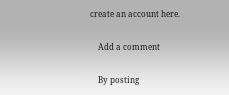create an account here.

    Add a comment

    By posting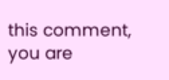this comment, you are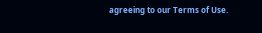agreeing to our Terms of Use.